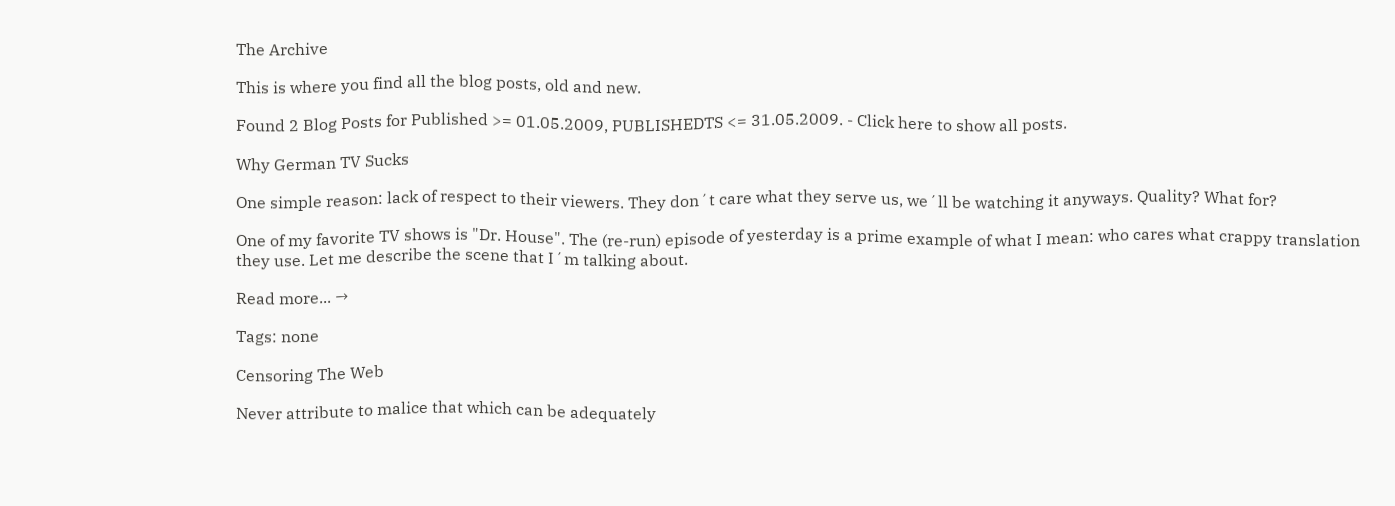The Archive

This is where you find all the blog posts, old and new.

Found 2 Blog Posts for Published >= 01.05.2009, PUBLISHEDTS <= 31.05.2009. - Click here to show all posts.

Why German TV Sucks

One simple reason: lack of respect to their viewers. They don´t care what they serve us, we´ll be watching it anyways. Quality? What for?

One of my favorite TV shows is "Dr. House". The (re-run) episode of yesterday is a prime example of what I mean: who cares what crappy translation they use. Let me describe the scene that I´m talking about.

Read more... →

Tags: none

Censoring The Web

Never attribute to malice that which can be adequately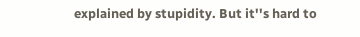explained by stupidity. But it''s hard to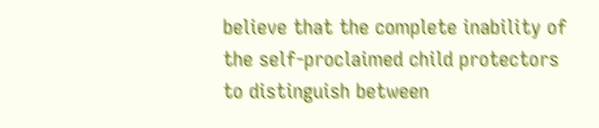believe that the complete inability of the self-proclaimed child protectors to distinguish between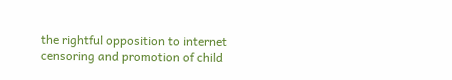the rightful opposition to internet censoring and promotion of child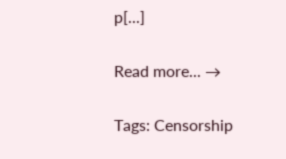p[...]

Read more... →

Tags: Censorship